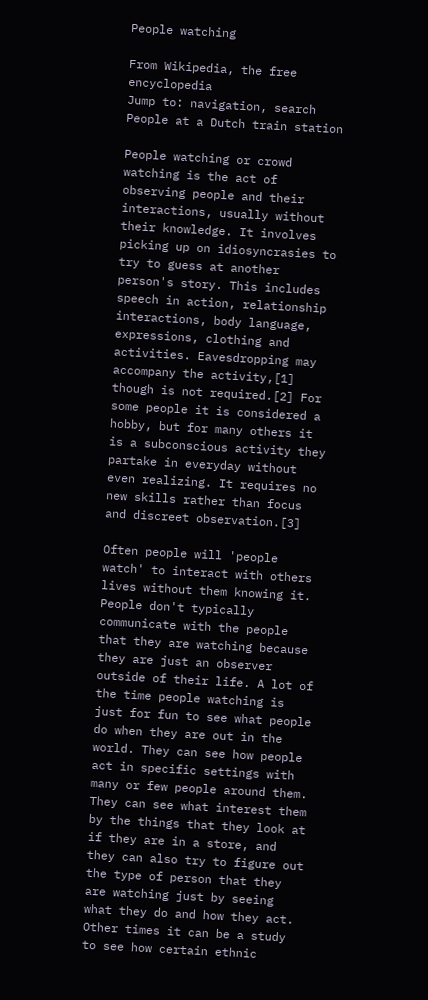People watching

From Wikipedia, the free encyclopedia
Jump to: navigation, search
People at a Dutch train station

People watching or crowd watching is the act of observing people and their interactions, usually without their knowledge. It involves picking up on idiosyncrasies to try to guess at another person's story. This includes speech in action, relationship interactions, body language, expressions, clothing and activities. Eavesdropping may accompany the activity,[1] though is not required.[2] For some people it is considered a hobby, but for many others it is a subconscious activity they partake in everyday without even realizing. It requires no new skills rather than focus and discreet observation.[3]

Often people will 'people watch' to interact with others lives without them knowing it. People don't typically communicate with the people that they are watching because they are just an observer outside of their life. A lot of the time people watching is just for fun to see what people do when they are out in the world. They can see how people act in specific settings with many or few people around them. They can see what interest them by the things that they look at if they are in a store, and they can also try to figure out the type of person that they are watching just by seeing what they do and how they act. Other times it can be a study to see how certain ethnic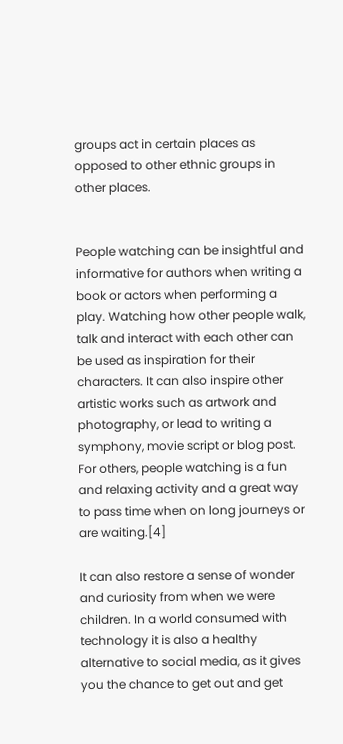groups act in certain places as opposed to other ethnic groups in other places.


People watching can be insightful and informative for authors when writing a book or actors when performing a play. Watching how other people walk, talk and interact with each other can be used as inspiration for their characters. It can also inspire other artistic works such as artwork and photography, or lead to writing a symphony, movie script or blog post. For others, people watching is a fun and relaxing activity and a great way to pass time when on long journeys or are waiting.[4]

It can also restore a sense of wonder and curiosity from when we were children. In a world consumed with technology it is also a healthy alternative to social media, as it gives you the chance to get out and get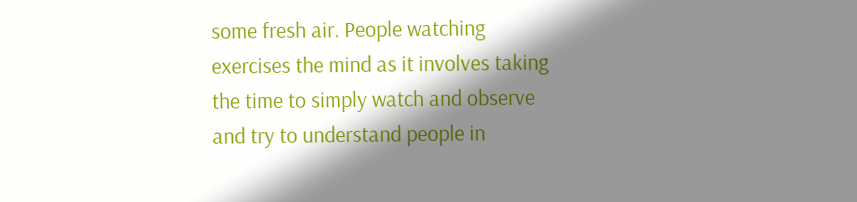some fresh air. People watching exercises the mind as it involves taking the time to simply watch and observe and try to understand people in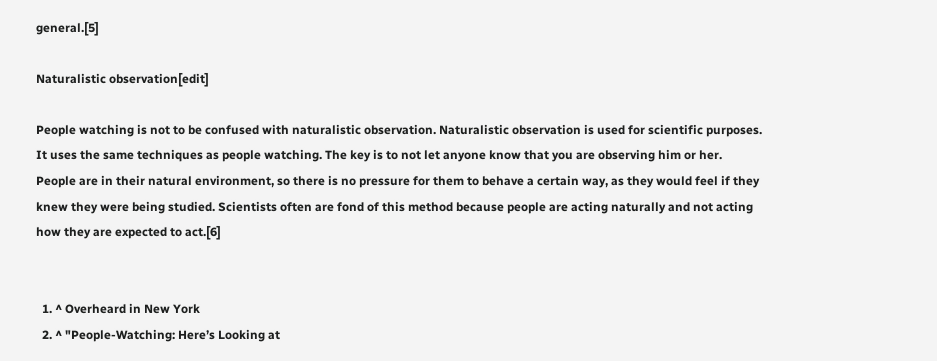general.[5]

Naturalistic observation[edit]

People watching is not to be confused with naturalistic observation. Naturalistic observation is used for scientific purposes. It uses the same techniques as people watching. The key is to not let anyone know that you are observing him or her. People are in their natural environment, so there is no pressure for them to behave a certain way, as they would feel if they knew they were being studied. Scientists often are fond of this method because people are acting naturally and not acting how they are expected to act.[6]


  1. ^ Overheard in New York
  2. ^ "People-Watching: Here’s Looking at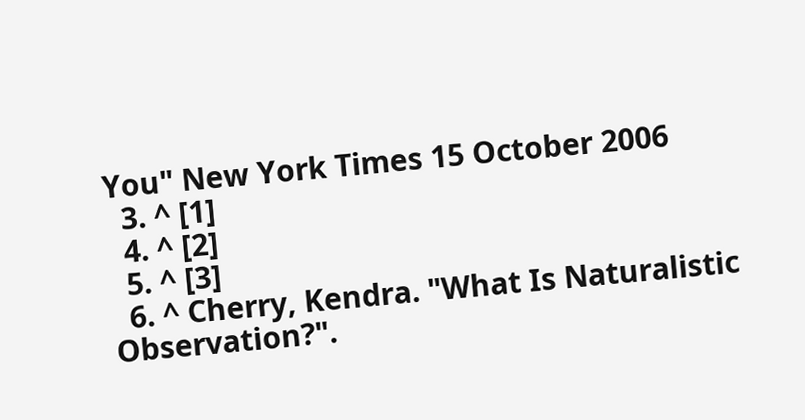You" New York Times 15 October 2006
  3. ^ [1]
  4. ^ [2]
  5. ^ [3]
  6. ^ Cherry, Kendra. "What Is Naturalistic Observation?".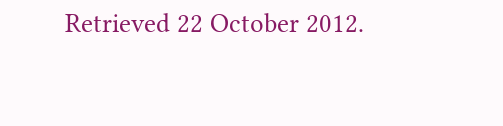Retrieved 22 October 2012.